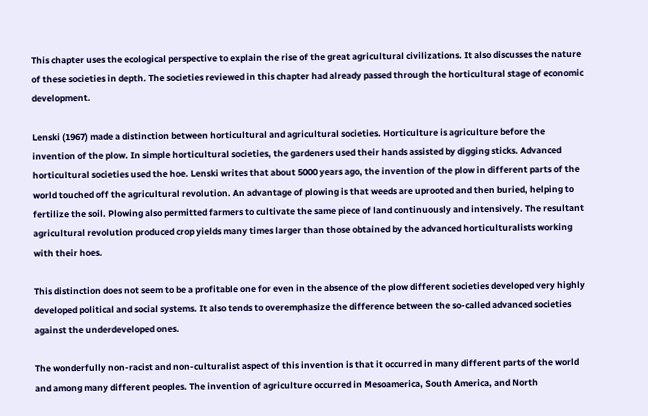This chapter uses the ecological perspective to explain the rise of the great agricultural civilizations. It also discusses the nature of these societies in depth. The societies reviewed in this chapter had already passed through the horticultural stage of economic development.

Lenski (1967) made a distinction between horticultural and agricultural societies. Horticulture is agriculture before the invention of the plow. In simple horticultural societies, the gardeners used their hands assisted by digging sticks. Advanced horticultural societies used the hoe. Lenski writes that about 5000 years ago, the invention of the plow in different parts of the world touched off the agricultural revolution. An advantage of plowing is that weeds are uprooted and then buried, helping to fertilize the soil. Plowing also permitted farmers to cultivate the same piece of land continuously and intensively. The resultant agricultural revolution produced crop yields many times larger than those obtained by the advanced horticulturalists working with their hoes.

This distinction does not seem to be a profitable one for even in the absence of the plow different societies developed very highly developed political and social systems. It also tends to overemphasize the difference between the so-called advanced societies against the underdeveloped ones.

The wonderfully non-racist and non-culturalist aspect of this invention is that it occurred in many different parts of the world and among many different peoples. The invention of agriculture occurred in Mesoamerica, South America, and North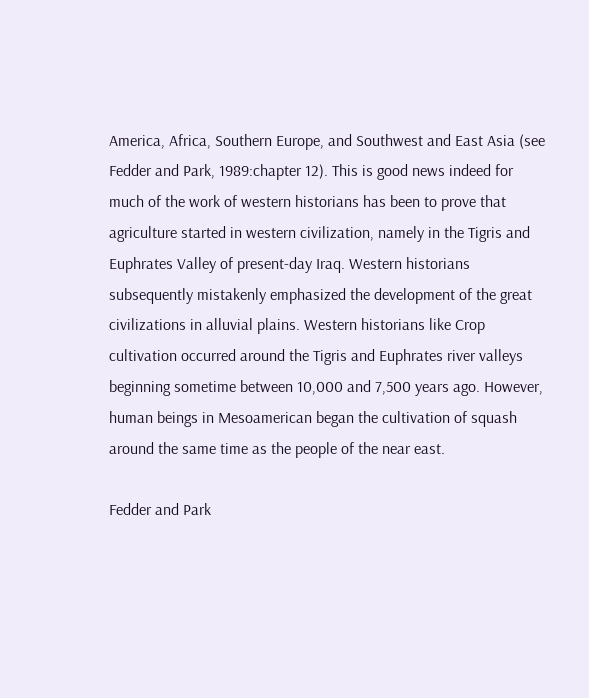America, Africa, Southern Europe, and Southwest and East Asia (see Fedder and Park, 1989:chapter 12). This is good news indeed for much of the work of western historians has been to prove that agriculture started in western civilization, namely in the Tigris and Euphrates Valley of present-day Iraq. Western historians subsequently mistakenly emphasized the development of the great civilizations in alluvial plains. Western historians like Crop cultivation occurred around the Tigris and Euphrates river valleys beginning sometime between 10,000 and 7,500 years ago. However, human beings in Mesoamerican began the cultivation of squash around the same time as the people of the near east.

Fedder and Park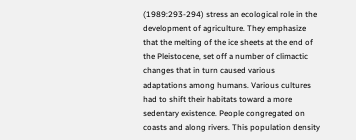(1989:293-294) stress an ecological role in the development of agriculture. They emphasize that the melting of the ice sheets at the end of the Pleistocene, set off a number of climactic changes that in turn caused various adaptations among humans. Various cultures had to shift their habitats toward a more sedentary existence. People congregated on coasts and along rivers. This population density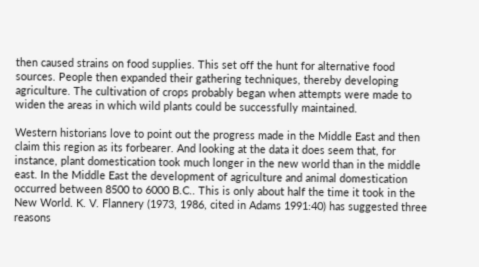then caused strains on food supplies. This set off the hunt for alternative food sources. People then expanded their gathering techniques, thereby developing agriculture. The cultivation of crops probably began when attempts were made to widen the areas in which wild plants could be successfully maintained.

Western historians love to point out the progress made in the Middle East and then claim this region as its forbearer. And looking at the data it does seem that, for instance, plant domestication took much longer in the new world than in the middle east. In the Middle East the development of agriculture and animal domestication occurred between 8500 to 6000 B.C.. This is only about half the time it took in the New World. K. V. Flannery (1973, 1986, cited in Adams 1991:40) has suggested three reasons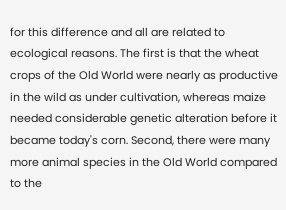for this difference and all are related to ecological reasons. The first is that the wheat crops of the Old World were nearly as productive in the wild as under cultivation, whereas maize needed considerable genetic alteration before it became today's corn. Second, there were many more animal species in the Old World compared to the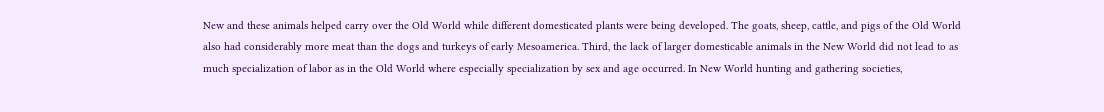New and these animals helped carry over the Old World while different domesticated plants were being developed. The goats, sheep, cattle, and pigs of the Old World also had considerably more meat than the dogs and turkeys of early Mesoamerica. Third, the lack of larger domesticable animals in the New World did not lead to as much specialization of labor as in the Old World where especially specialization by sex and age occurred. In New World hunting and gathering societies,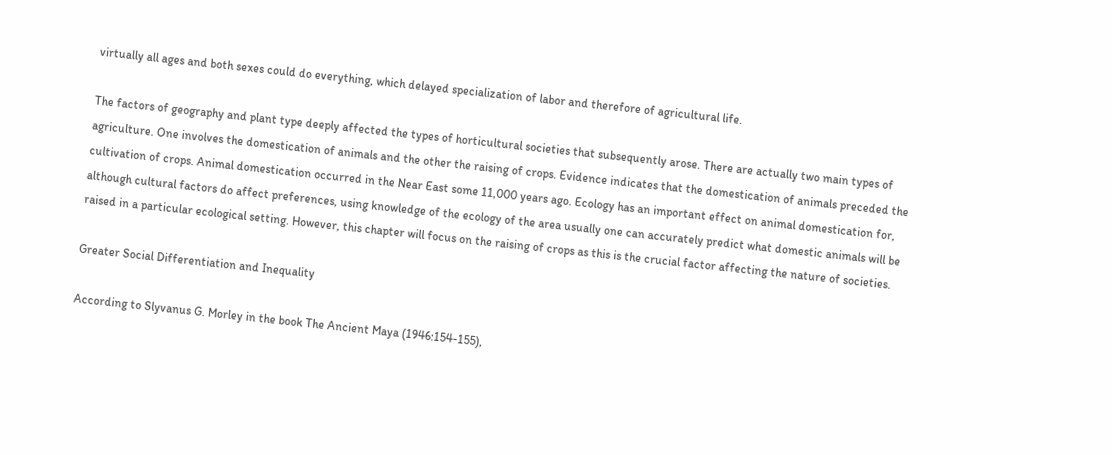virtually all ages and both sexes could do everything, which delayed specialization of labor and therefore of agricultural life.

The factors of geography and plant type deeply affected the types of horticultural societies that subsequently arose. There are actually two main types of agriculture. One involves the domestication of animals and the other the raising of crops. Evidence indicates that the domestication of animals preceded the cultivation of crops. Animal domestication occurred in the Near East some 11,000 years ago. Ecology has an important effect on animal domestication for, although cultural factors do affect preferences, using knowledge of the ecology of the area usually one can accurately predict what domestic animals will be raised in a particular ecological setting. However, this chapter will focus on the raising of crops as this is the crucial factor affecting the nature of societies.

Greater Social Differentiation and Inequality

According to Slyvanus G. Morley in the book The Ancient Maya (1946:154-155),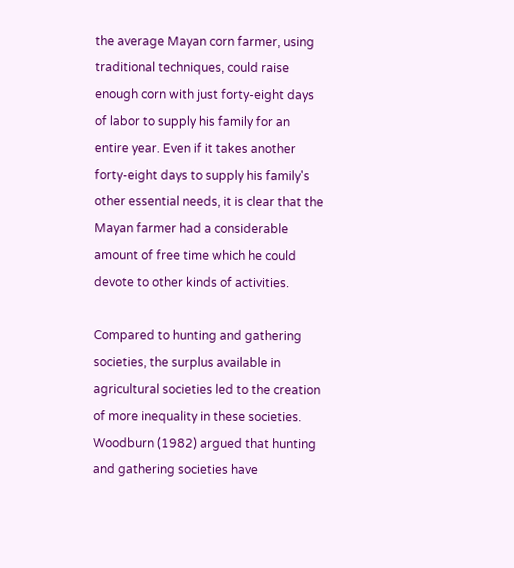the average Mayan corn farmer, using traditional techniques, could raise enough corn with just forty-eight days of labor to supply his family for an entire year. Even if it takes another forty-eight days to supply his family's other essential needs, it is clear that the Mayan farmer had a considerable amount of free time which he could devote to other kinds of activities.

Compared to hunting and gathering societies, the surplus available in agricultural societies led to the creation of more inequality in these societies. Woodburn (1982) argued that hunting and gathering societies have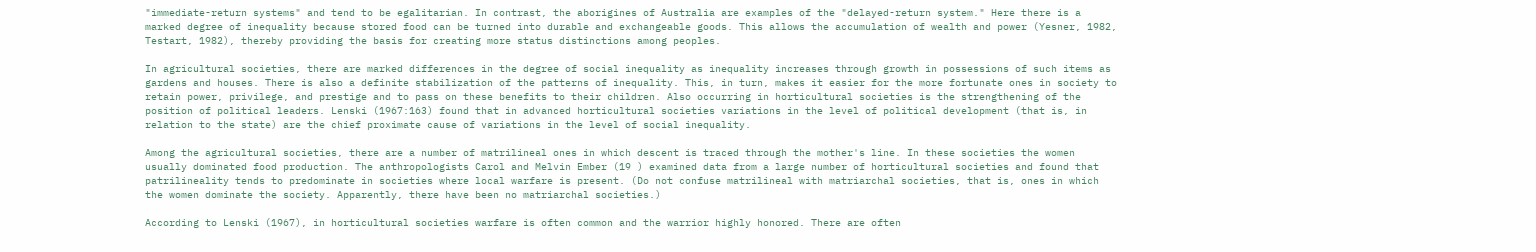"immediate-return systems" and tend to be egalitarian. In contrast, the aborigines of Australia are examples of the "delayed-return system." Here there is a marked degree of inequality because stored food can be turned into durable and exchangeable goods. This allows the accumulation of wealth and power (Yesner, 1982, Testart, 1982), thereby providing the basis for creating more status distinctions among peoples.

In agricultural societies, there are marked differences in the degree of social inequality as inequality increases through growth in possessions of such items as gardens and houses. There is also a definite stabilization of the patterns of inequality. This, in turn, makes it easier for the more fortunate ones in society to retain power, privilege, and prestige and to pass on these benefits to their children. Also occurring in horticultural societies is the strengthening of the position of political leaders. Lenski (1967:163) found that in advanced horticultural societies variations in the level of political development (that is, in relation to the state) are the chief proximate cause of variations in the level of social inequality.

Among the agricultural societies, there are a number of matrilineal ones in which descent is traced through the mother's line. In these societies the women usually dominated food production. The anthropologists Carol and Melvin Ember (19 ) examined data from a large number of horticultural societies and found that patrilineality tends to predominate in societies where local warfare is present. (Do not confuse matrilineal with matriarchal societies, that is, ones in which the women dominate the society. Apparently, there have been no matriarchal societies.)

According to Lenski (1967), in horticultural societies warfare is often common and the warrior highly honored. There are often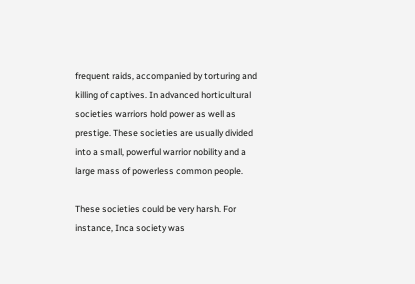frequent raids, accompanied by torturing and killing of captives. In advanced horticultural societies warriors hold power as well as prestige. These societies are usually divided into a small, powerful warrior nobility and a large mass of powerless common people.

These societies could be very harsh. For instance, Inca society was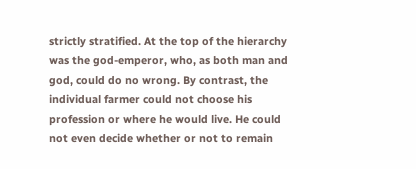strictly stratified. At the top of the hierarchy was the god-emperor, who, as both man and god, could do no wrong. By contrast, the individual farmer could not choose his profession or where he would live. He could not even decide whether or not to remain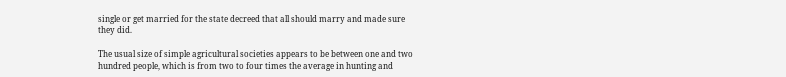single or get married for the state decreed that all should marry and made sure they did.

The usual size of simple agricultural societies appears to be between one and two hundred people, which is from two to four times the average in hunting and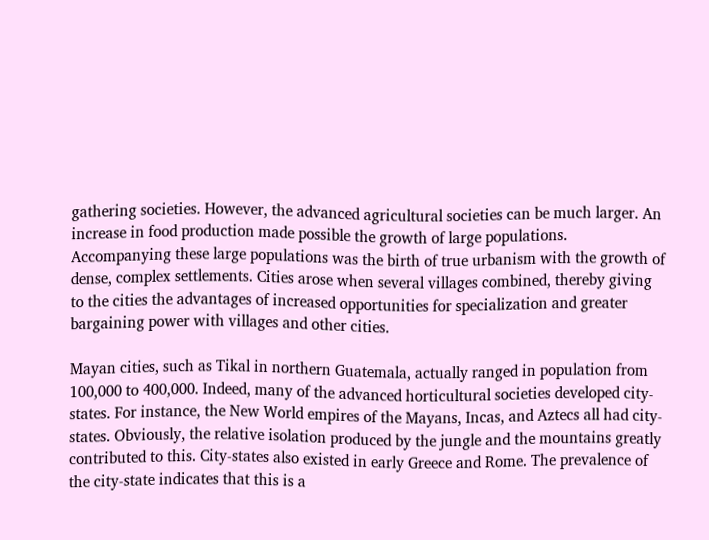gathering societies. However, the advanced agricultural societies can be much larger. An increase in food production made possible the growth of large populations. Accompanying these large populations was the birth of true urbanism with the growth of dense, complex settlements. Cities arose when several villages combined, thereby giving to the cities the advantages of increased opportunities for specialization and greater bargaining power with villages and other cities.

Mayan cities, such as Tikal in northern Guatemala, actually ranged in population from 100,000 to 400,000. Indeed, many of the advanced horticultural societies developed city-states. For instance, the New World empires of the Mayans, Incas, and Aztecs all had city-states. Obviously, the relative isolation produced by the jungle and the mountains greatly contributed to this. City-states also existed in early Greece and Rome. The prevalence of the city-state indicates that this is a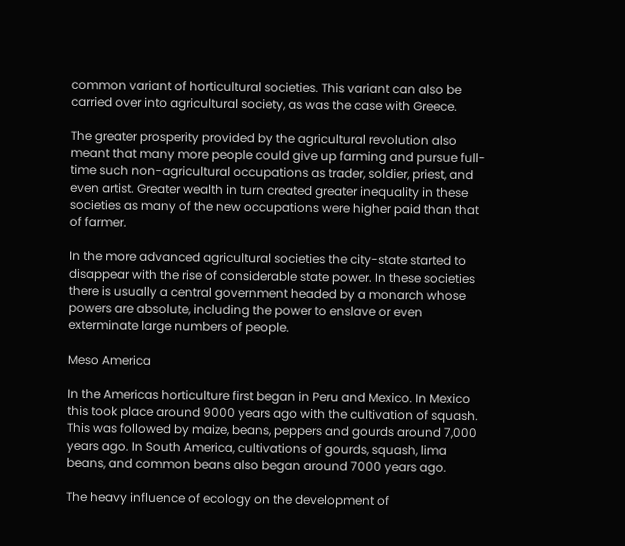common variant of horticultural societies. This variant can also be carried over into agricultural society, as was the case with Greece.

The greater prosperity provided by the agricultural revolution also meant that many more people could give up farming and pursue full-time such non-agricultural occupations as trader, soldier, priest, and even artist. Greater wealth in turn created greater inequality in these societies as many of the new occupations were higher paid than that of farmer.

In the more advanced agricultural societies the city-state started to disappear with the rise of considerable state power. In these societies there is usually a central government headed by a monarch whose powers are absolute, including the power to enslave or even exterminate large numbers of people.

Meso America

In the Americas horticulture first began in Peru and Mexico. In Mexico this took place around 9000 years ago with the cultivation of squash. This was followed by maize, beans, peppers and gourds around 7,000 years ago. In South America, cultivations of gourds, squash, lima beans, and common beans also began around 7000 years ago.

The heavy influence of ecology on the development of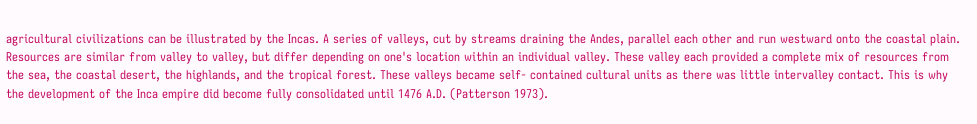agricultural civilizations can be illustrated by the Incas. A series of valleys, cut by streams draining the Andes, parallel each other and run westward onto the coastal plain. Resources are similar from valley to valley, but differ depending on one's location within an individual valley. These valley each provided a complete mix of resources from the sea, the coastal desert, the highlands, and the tropical forest. These valleys became self- contained cultural units as there was little intervalley contact. This is why the development of the Inca empire did become fully consolidated until 1476 A.D. (Patterson 1973).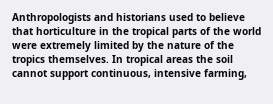Anthropologists and historians used to believe that horticulture in the tropical parts of the world were extremely limited by the nature of the tropics themselves. In tropical areas the soil cannot support continuous, intensive farming,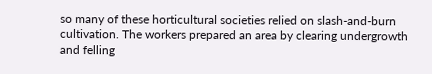so many of these horticultural societies relied on slash-and-burn cultivation. The workers prepared an area by clearing undergrowth and felling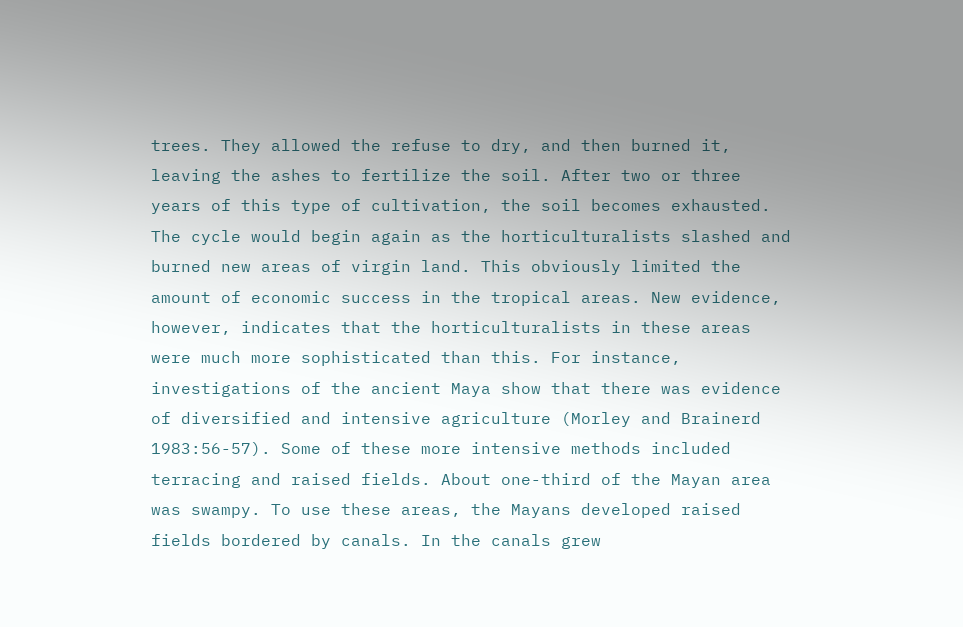trees. They allowed the refuse to dry, and then burned it, leaving the ashes to fertilize the soil. After two or three years of this type of cultivation, the soil becomes exhausted. The cycle would begin again as the horticulturalists slashed and burned new areas of virgin land. This obviously limited the amount of economic success in the tropical areas. New evidence, however, indicates that the horticulturalists in these areas were much more sophisticated than this. For instance, investigations of the ancient Maya show that there was evidence of diversified and intensive agriculture (Morley and Brainerd 1983:56-57). Some of these more intensive methods included terracing and raised fields. About one-third of the Mayan area was swampy. To use these areas, the Mayans developed raised fields bordered by canals. In the canals grew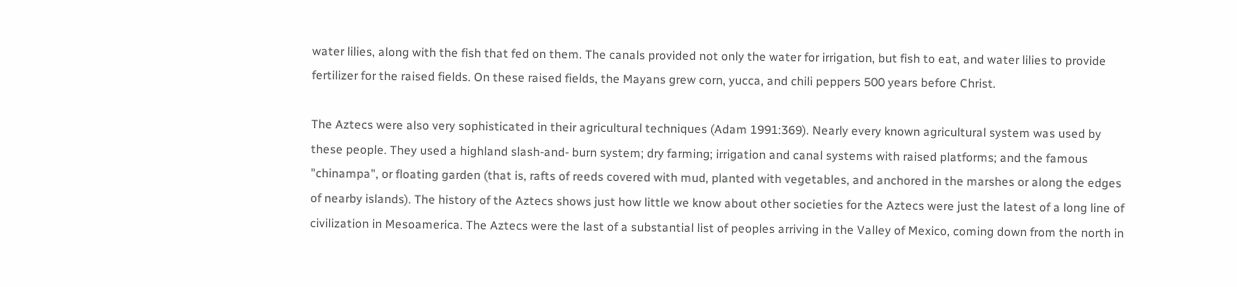water lilies, along with the fish that fed on them. The canals provided not only the water for irrigation, but fish to eat, and water lilies to provide fertilizer for the raised fields. On these raised fields, the Mayans grew corn, yucca, and chili peppers 500 years before Christ.

The Aztecs were also very sophisticated in their agricultural techniques (Adam 1991:369). Nearly every known agricultural system was used by these people. They used a highland slash-and- burn system; dry farming; irrigation and canal systems with raised platforms; and the famous "chinampa", or floating garden (that is, rafts of reeds covered with mud, planted with vegetables, and anchored in the marshes or along the edges of nearby islands). The history of the Aztecs shows just how little we know about other societies for the Aztecs were just the latest of a long line of civilization in Mesoamerica. The Aztecs were the last of a substantial list of peoples arriving in the Valley of Mexico, coming down from the north in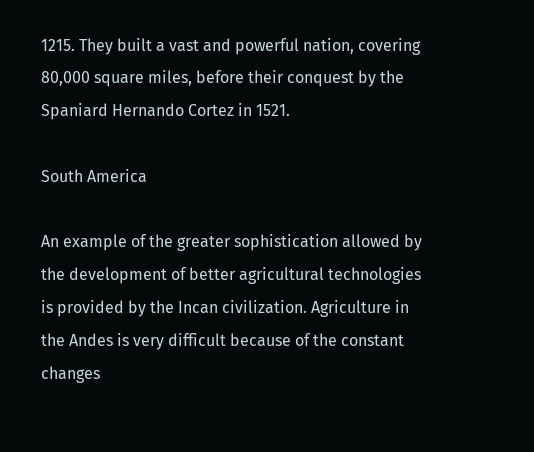1215. They built a vast and powerful nation, covering 80,000 square miles, before their conquest by the Spaniard Hernando Cortez in 1521.

South America

An example of the greater sophistication allowed by the development of better agricultural technologies is provided by the Incan civilization. Agriculture in the Andes is very difficult because of the constant changes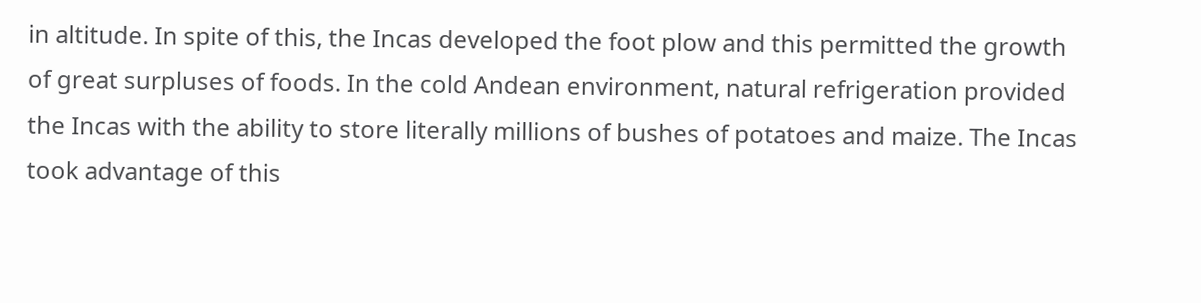in altitude. In spite of this, the Incas developed the foot plow and this permitted the growth of great surpluses of foods. In the cold Andean environment, natural refrigeration provided the Incas with the ability to store literally millions of bushes of potatoes and maize. The Incas took advantage of this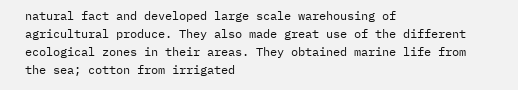natural fact and developed large scale warehousing of agricultural produce. They also made great use of the different ecological zones in their areas. They obtained marine life from the sea; cotton from irrigated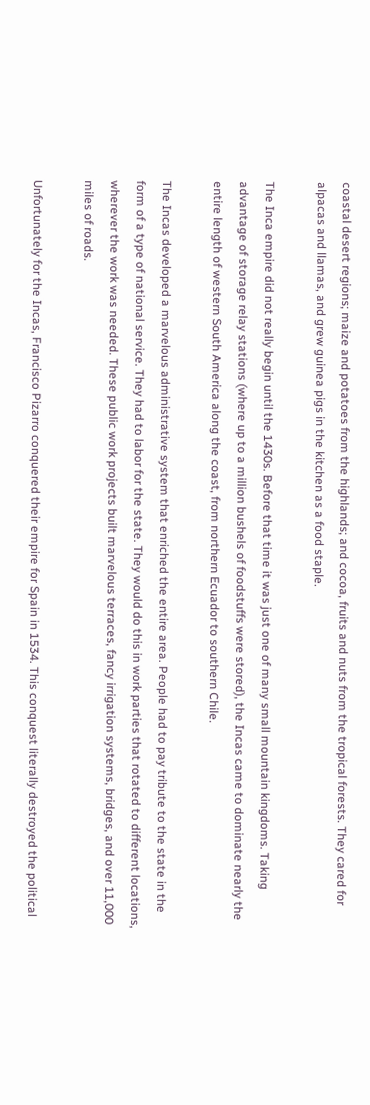coastal desert regions; maize and potatoes from the highlands; and cocoa, fruits and nuts from the tropical forests. They cared for alpacas and llamas, and grew guinea pigs in the kitchen as a food staple.

The Inca empire did not really begin until the 1430s. Before that time it was just one of many small mountain kingdoms. Taking advantage of storage relay stations (where up to a million bushels of foodstuffs were stored), the Incas came to dominate nearly the entire length of western South America along the coast, from northern Ecuador to southern Chile.

The Incas developed a marvelous administrative system that enriched the entire area. People had to pay tribute to the state in the form of a type of national service. They had to labor for the state. They would do this in work parties that rotated to different locations, wherever the work was needed. These public work projects built marvelous terraces, fancy irrigation systems, bridges, and over 11,000 miles of roads.

Unfortunately for the Incas, Francisco Pizarro conquered their empire for Spain in 1534. This conquest literally destroyed the political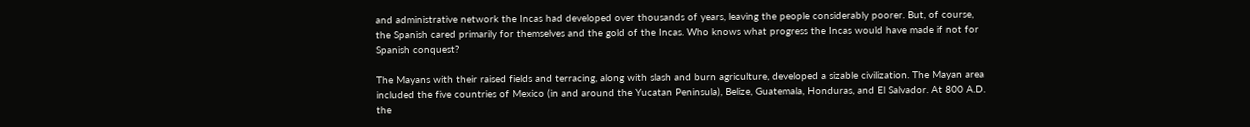and administrative network the Incas had developed over thousands of years, leaving the people considerably poorer. But, of course, the Spanish cared primarily for themselves and the gold of the Incas. Who knows what progress the Incas would have made if not for Spanish conquest?

The Mayans with their raised fields and terracing, along with slash and burn agriculture, developed a sizable civilization. The Mayan area included the five countries of Mexico (in and around the Yucatan Peninsula), Belize, Guatemala, Honduras, and El Salvador. At 800 A.D. the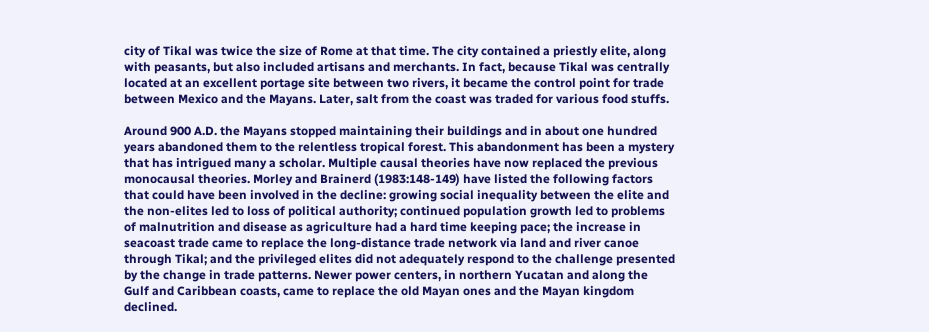city of Tikal was twice the size of Rome at that time. The city contained a priestly elite, along with peasants, but also included artisans and merchants. In fact, because Tikal was centrally located at an excellent portage site between two rivers, it became the control point for trade between Mexico and the Mayans. Later, salt from the coast was traded for various food stuffs.

Around 900 A.D. the Mayans stopped maintaining their buildings and in about one hundred years abandoned them to the relentless tropical forest. This abandonment has been a mystery that has intrigued many a scholar. Multiple causal theories have now replaced the previous monocausal theories. Morley and Brainerd (1983:148-149) have listed the following factors that could have been involved in the decline: growing social inequality between the elite and the non-elites led to loss of political authority; continued population growth led to problems of malnutrition and disease as agriculture had a hard time keeping pace; the increase in seacoast trade came to replace the long-distance trade network via land and river canoe through Tikal; and the privileged elites did not adequately respond to the challenge presented by the change in trade patterns. Newer power centers, in northern Yucatan and along the Gulf and Caribbean coasts, came to replace the old Mayan ones and the Mayan kingdom declined.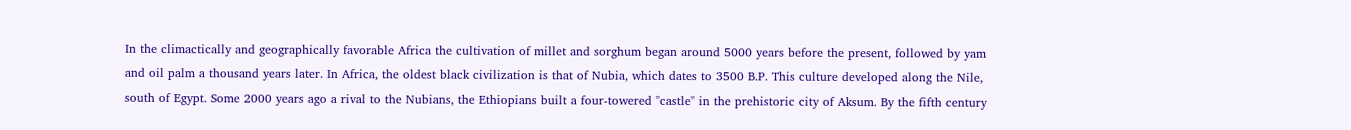In the climactically and geographically favorable Africa the cultivation of millet and sorghum began around 5000 years before the present, followed by yam and oil palm a thousand years later. In Africa, the oldest black civilization is that of Nubia, which dates to 3500 B.P. This culture developed along the Nile, south of Egypt. Some 2000 years ago a rival to the Nubians, the Ethiopians built a four-towered "castle" in the prehistoric city of Aksum. By the fifth century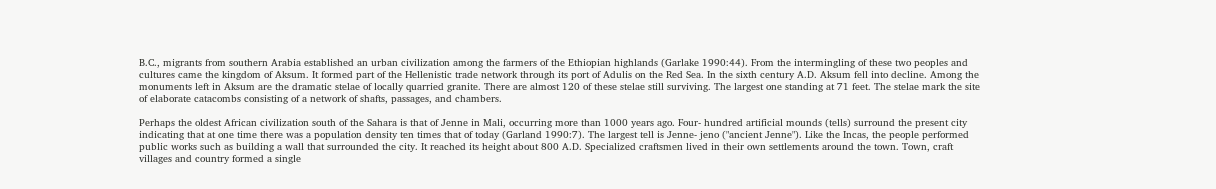B.C., migrants from southern Arabia established an urban civilization among the farmers of the Ethiopian highlands (Garlake 1990:44). From the intermingling of these two peoples and cultures came the kingdom of Aksum. It formed part of the Hellenistic trade network through its port of Adulis on the Red Sea. In the sixth century A.D. Aksum fell into decline. Among the monuments left in Aksum are the dramatic stelae of locally quarried granite. There are almost 120 of these stelae still surviving. The largest one standing at 71 feet. The stelae mark the site of elaborate catacombs consisting of a network of shafts, passages, and chambers.

Perhaps the oldest African civilization south of the Sahara is that of Jenne in Mali, occurring more than 1000 years ago. Four- hundred artificial mounds (tells) surround the present city indicating that at one time there was a population density ten times that of today (Garland 1990:7). The largest tell is Jenne- jeno ("ancient Jenne"). Like the Incas, the people performed public works such as building a wall that surrounded the city. It reached its height about 800 A.D. Specialized craftsmen lived in their own settlements around the town. Town, craft villages and country formed a single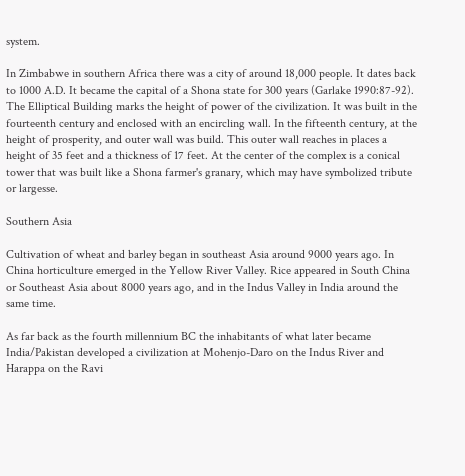system.

In Zimbabwe in southern Africa there was a city of around 18,000 people. It dates back to 1000 A.D. It became the capital of a Shona state for 300 years (Garlake 1990:87-92). The Elliptical Building marks the height of power of the civilization. It was built in the fourteenth century and enclosed with an encircling wall. In the fifteenth century, at the height of prosperity, and outer wall was build. This outer wall reaches in places a height of 35 feet and a thickness of 17 feet. At the center of the complex is a conical tower that was built like a Shona farmer's granary, which may have symbolized tribute or largesse.

Southern Asia

Cultivation of wheat and barley began in southeast Asia around 9000 years ago. In China horticulture emerged in the Yellow River Valley. Rice appeared in South China or Southeast Asia about 8000 years ago, and in the Indus Valley in India around the same time.

As far back as the fourth millennium BC the inhabitants of what later became India/Pakistan developed a civilization at Mohenjo-Daro on the Indus River and Harappa on the Ravi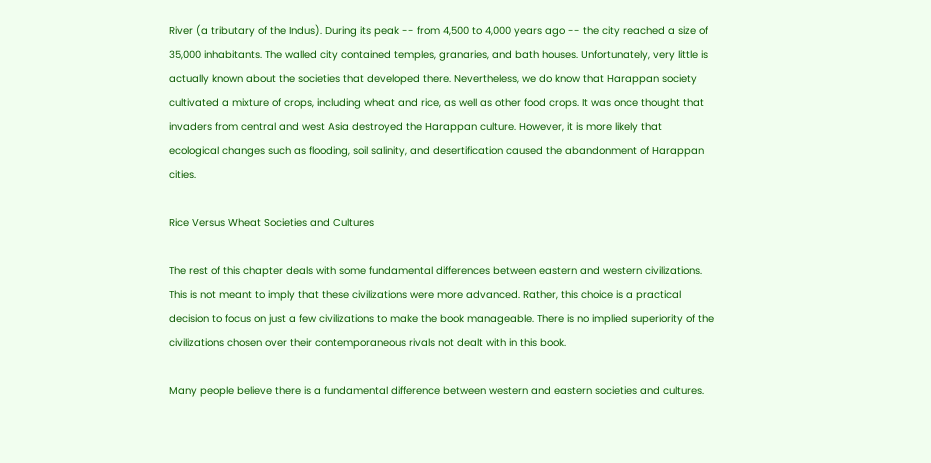River (a tributary of the Indus). During its peak -- from 4,500 to 4,000 years ago -- the city reached a size of 35,000 inhabitants. The walled city contained temples, granaries, and bath houses. Unfortunately, very little is actually known about the societies that developed there. Nevertheless, we do know that Harappan society cultivated a mixture of crops, including wheat and rice, as well as other food crops. It was once thought that invaders from central and west Asia destroyed the Harappan culture. However, it is more likely that ecological changes such as flooding, soil salinity, and desertification caused the abandonment of Harappan cities.

Rice Versus Wheat Societies and Cultures

The rest of this chapter deals with some fundamental differences between eastern and western civilizations. This is not meant to imply that these civilizations were more advanced. Rather, this choice is a practical decision to focus on just a few civilizations to make the book manageable. There is no implied superiority of the civilizations chosen over their contemporaneous rivals not dealt with in this book.

Many people believe there is a fundamental difference between western and eastern societies and cultures.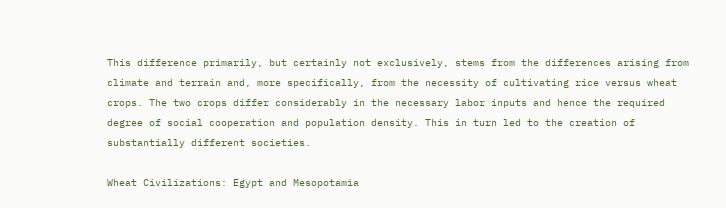This difference primarily, but certainly not exclusively, stems from the differences arising from climate and terrain and, more specifically, from the necessity of cultivating rice versus wheat crops. The two crops differ considerably in the necessary labor inputs and hence the required degree of social cooperation and population density. This in turn led to the creation of substantially different societies.

Wheat Civilizations: Egypt and Mesopotamia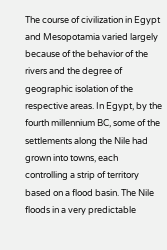The course of civilization in Egypt and Mesopotamia varied largely because of the behavior of the rivers and the degree of geographic isolation of the respective areas. In Egypt, by the fourth millennium BC, some of the settlements along the Nile had grown into towns, each controlling a strip of territory based on a flood basin. The Nile floods in a very predictable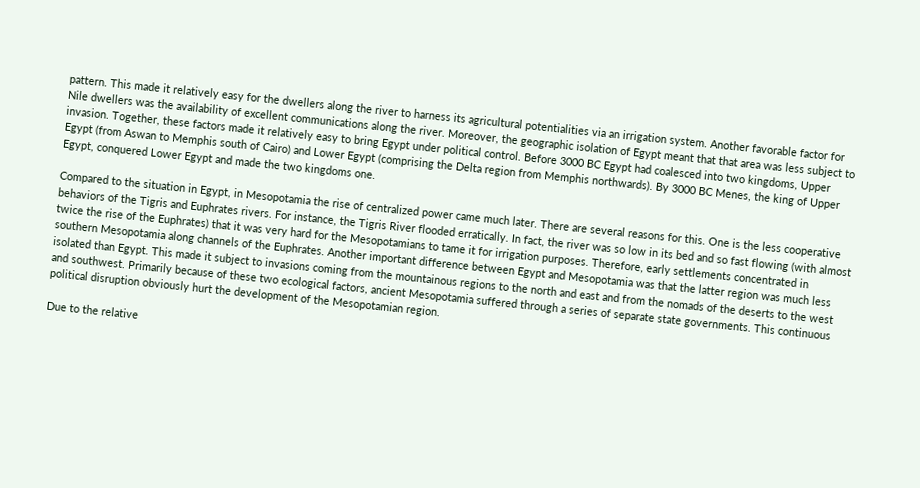pattern. This made it relatively easy for the dwellers along the river to harness its agricultural potentialities via an irrigation system. Another favorable factor for Nile dwellers was the availability of excellent communications along the river. Moreover, the geographic isolation of Egypt meant that that area was less subject to invasion. Together, these factors made it relatively easy to bring Egypt under political control. Before 3000 BC Egypt had coalesced into two kingdoms, Upper Egypt (from Aswan to Memphis south of Cairo) and Lower Egypt (comprising the Delta region from Memphis northwards). By 3000 BC Menes, the king of Upper Egypt, conquered Lower Egypt and made the two kingdoms one.

Compared to the situation in Egypt, in Mesopotamia the rise of centralized power came much later. There are several reasons for this. One is the less cooperative behaviors of the Tigris and Euphrates rivers. For instance, the Tigris River flooded erratically. In fact, the river was so low in its bed and so fast flowing (with almost twice the rise of the Euphrates) that it was very hard for the Mesopotamians to tame it for irrigation purposes. Therefore, early settlements concentrated in southern Mesopotamia along channels of the Euphrates. Another important difference between Egypt and Mesopotamia was that the latter region was much less isolated than Egypt. This made it subject to invasions coming from the mountainous regions to the north and east and from the nomads of the deserts to the west and southwest. Primarily because of these two ecological factors, ancient Mesopotamia suffered through a series of separate state governments. This continuous political disruption obviously hurt the development of the Mesopotamian region.

Due to the relative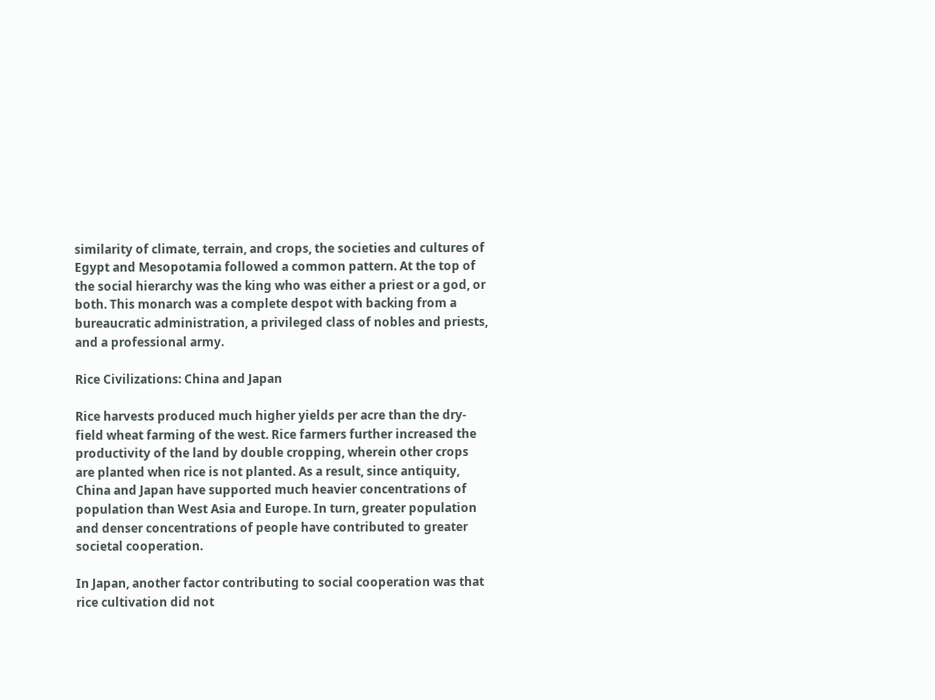similarity of climate, terrain, and crops, the societies and cultures of Egypt and Mesopotamia followed a common pattern. At the top of the social hierarchy was the king who was either a priest or a god, or both. This monarch was a complete despot with backing from a bureaucratic administration, a privileged class of nobles and priests, and a professional army.

Rice Civilizations: China and Japan

Rice harvests produced much higher yields per acre than the dry-field wheat farming of the west. Rice farmers further increased the productivity of the land by double cropping, wherein other crops are planted when rice is not planted. As a result, since antiquity, China and Japan have supported much heavier concentrations of population than West Asia and Europe. In turn, greater population and denser concentrations of people have contributed to greater societal cooperation.

In Japan, another factor contributing to social cooperation was that rice cultivation did not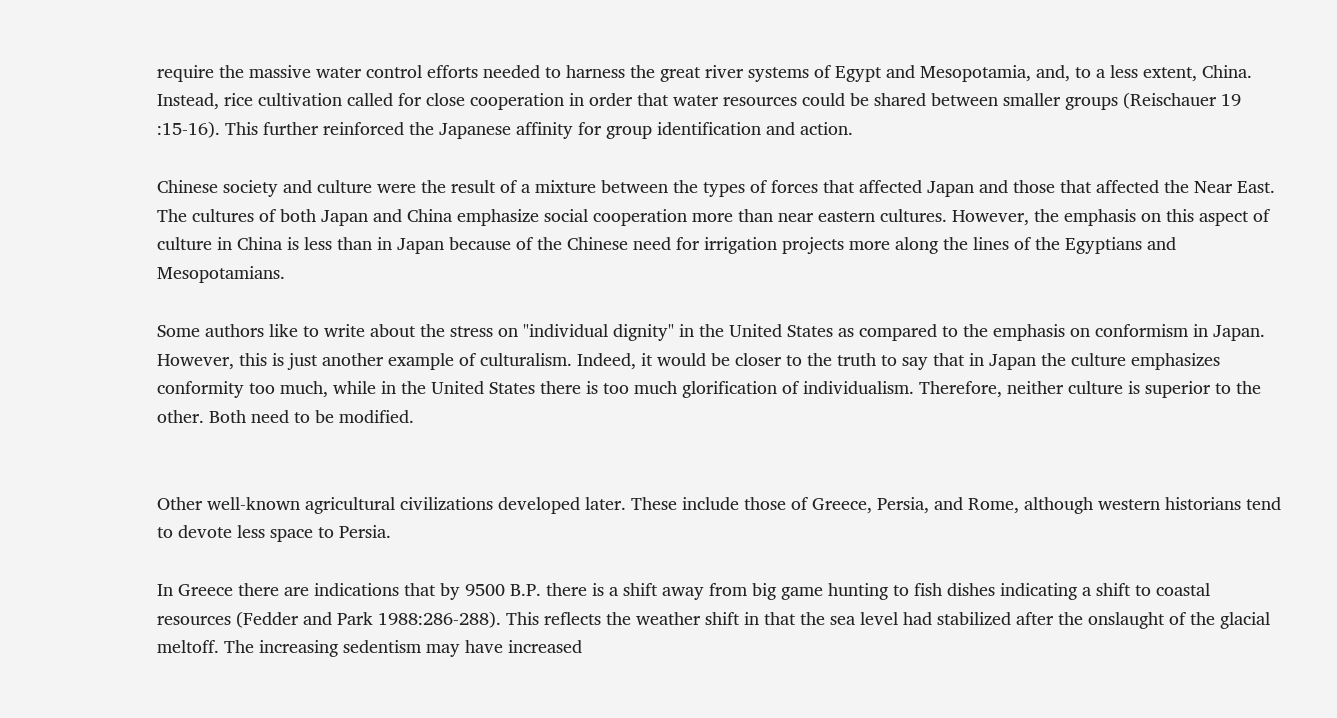require the massive water control efforts needed to harness the great river systems of Egypt and Mesopotamia, and, to a less extent, China. Instead, rice cultivation called for close cooperation in order that water resources could be shared between smaller groups (Reischauer 19 :15-16). This further reinforced the Japanese affinity for group identification and action.

Chinese society and culture were the result of a mixture between the types of forces that affected Japan and those that affected the Near East. The cultures of both Japan and China emphasize social cooperation more than near eastern cultures. However, the emphasis on this aspect of culture in China is less than in Japan because of the Chinese need for irrigation projects more along the lines of the Egyptians and Mesopotamians.

Some authors like to write about the stress on "individual dignity" in the United States as compared to the emphasis on conformism in Japan. However, this is just another example of culturalism. Indeed, it would be closer to the truth to say that in Japan the culture emphasizes conformity too much, while in the United States there is too much glorification of individualism. Therefore, neither culture is superior to the other. Both need to be modified.


Other well-known agricultural civilizations developed later. These include those of Greece, Persia, and Rome, although western historians tend to devote less space to Persia.

In Greece there are indications that by 9500 B.P. there is a shift away from big game hunting to fish dishes indicating a shift to coastal resources (Fedder and Park 1988:286-288). This reflects the weather shift in that the sea level had stabilized after the onslaught of the glacial meltoff. The increasing sedentism may have increased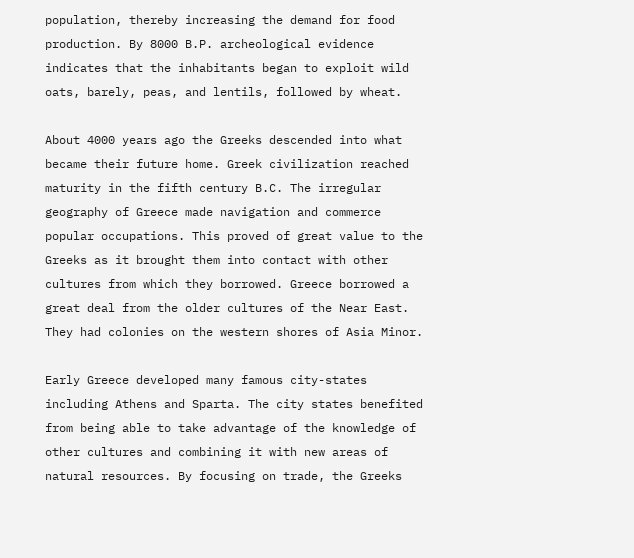population, thereby increasing the demand for food production. By 8000 B.P. archeological evidence indicates that the inhabitants began to exploit wild oats, barely, peas, and lentils, followed by wheat.

About 4000 years ago the Greeks descended into what became their future home. Greek civilization reached maturity in the fifth century B.C. The irregular geography of Greece made navigation and commerce popular occupations. This proved of great value to the Greeks as it brought them into contact with other cultures from which they borrowed. Greece borrowed a great deal from the older cultures of the Near East. They had colonies on the western shores of Asia Minor.

Early Greece developed many famous city-states including Athens and Sparta. The city states benefited from being able to take advantage of the knowledge of other cultures and combining it with new areas of natural resources. By focusing on trade, the Greeks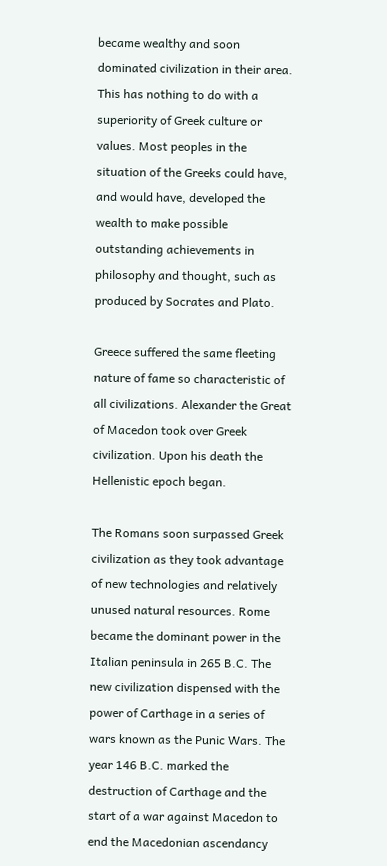became wealthy and soon dominated civilization in their area. This has nothing to do with a superiority of Greek culture or values. Most peoples in the situation of the Greeks could have, and would have, developed the wealth to make possible outstanding achievements in philosophy and thought, such as produced by Socrates and Plato.

Greece suffered the same fleeting nature of fame so characteristic of all civilizations. Alexander the Great of Macedon took over Greek civilization. Upon his death the Hellenistic epoch began.

The Romans soon surpassed Greek civilization as they took advantage of new technologies and relatively unused natural resources. Rome became the dominant power in the Italian peninsula in 265 B.C. The new civilization dispensed with the power of Carthage in a series of wars known as the Punic Wars. The year 146 B.C. marked the destruction of Carthage and the start of a war against Macedon to end the Macedonian ascendancy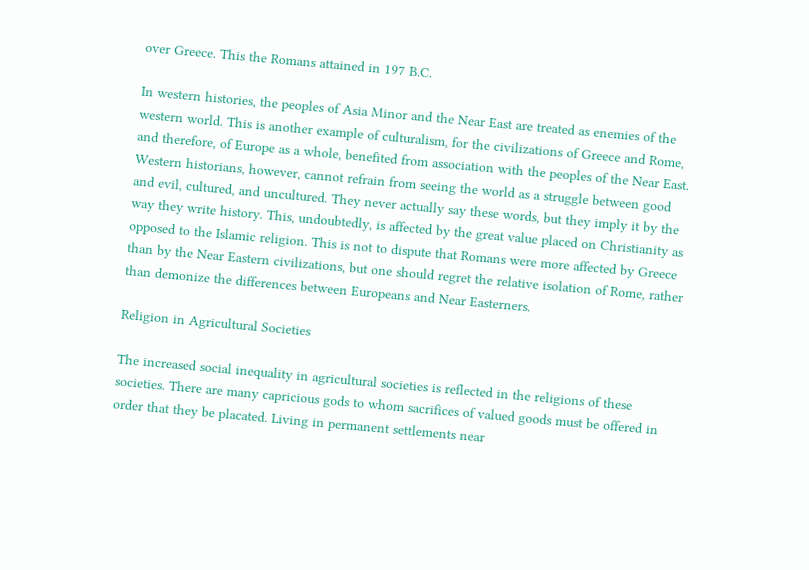over Greece. This the Romans attained in 197 B.C.

In western histories, the peoples of Asia Minor and the Near East are treated as enemies of the western world. This is another example of culturalism, for the civilizations of Greece and Rome, and therefore, of Europe as a whole, benefited from association with the peoples of the Near East. Western historians, however, cannot refrain from seeing the world as a struggle between good and evil, cultured, and uncultured. They never actually say these words, but they imply it by the way they write history. This, undoubtedly, is affected by the great value placed on Christianity as opposed to the Islamic religion. This is not to dispute that Romans were more affected by Greece than by the Near Eastern civilizations, but one should regret the relative isolation of Rome, rather than demonize the differences between Europeans and Near Easterners.

Religion in Agricultural Societies

The increased social inequality in agricultural societies is reflected in the religions of these societies. There are many capricious gods to whom sacrifices of valued goods must be offered in order that they be placated. Living in permanent settlements near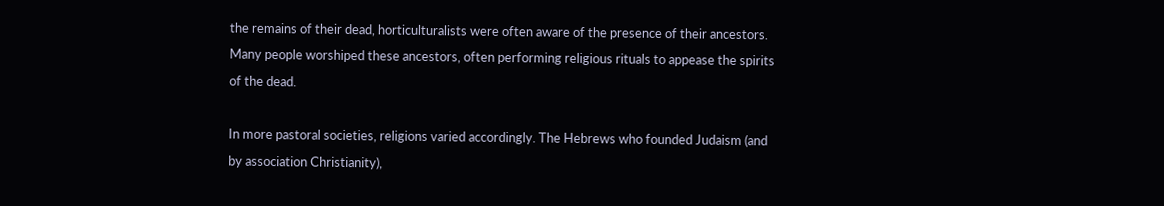the remains of their dead, horticulturalists were often aware of the presence of their ancestors. Many people worshiped these ancestors, often performing religious rituals to appease the spirits of the dead.

In more pastoral societies, religions varied accordingly. The Hebrews who founded Judaism (and by association Christianity),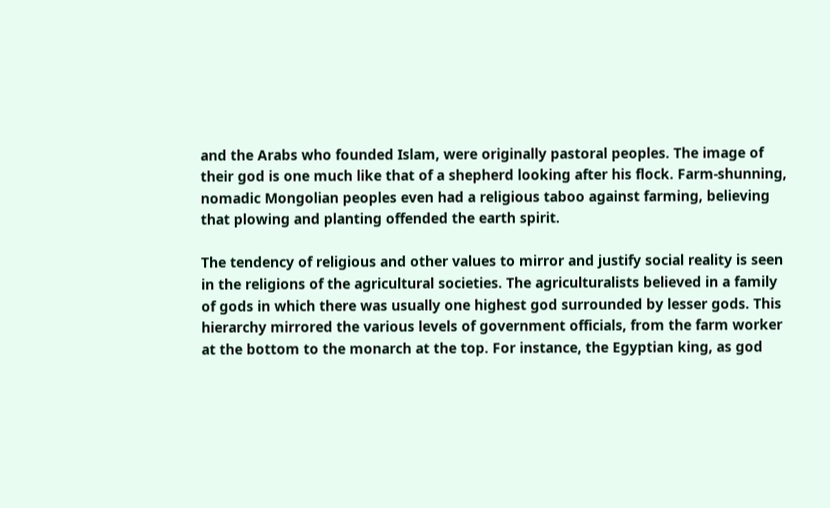and the Arabs who founded Islam, were originally pastoral peoples. The image of their god is one much like that of a shepherd looking after his flock. Farm-shunning, nomadic Mongolian peoples even had a religious taboo against farming, believing that plowing and planting offended the earth spirit.

The tendency of religious and other values to mirror and justify social reality is seen in the religions of the agricultural societies. The agriculturalists believed in a family of gods in which there was usually one highest god surrounded by lesser gods. This hierarchy mirrored the various levels of government officials, from the farm worker at the bottom to the monarch at the top. For instance, the Egyptian king, as god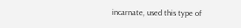incarnate, used this type of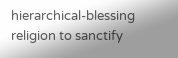hierarchical-blessing religion to sanctify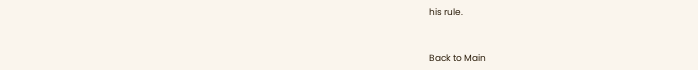his rule.


Back to Main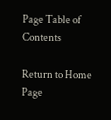Page Table of Contents

Return to Home Page